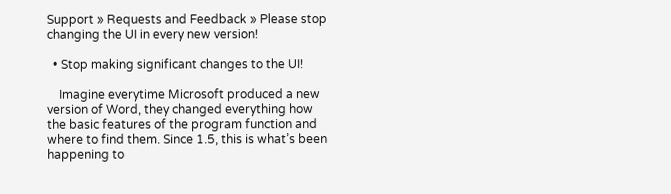Support » Requests and Feedback » Please stop changing the UI in every new version!

  • Stop making significant changes to the UI!

    Imagine everytime Microsoft produced a new version of Word, they changed everything how the basic features of the program function and where to find them. Since 1.5, this is what’s been happening to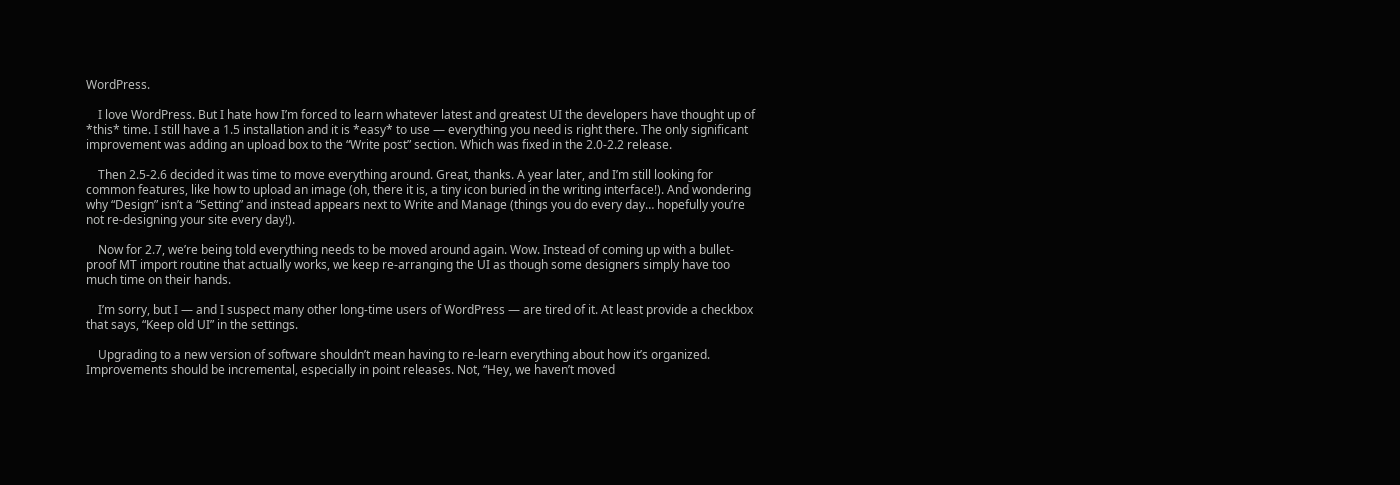WordPress.

    I love WordPress. But I hate how I’m forced to learn whatever latest and greatest UI the developers have thought up of *this* time. I still have a 1.5 installation and it is *easy* to use — everything you need is right there. The only significant improvement was adding an upload box to the “Write post” section. Which was fixed in the 2.0-2.2 release.

    Then 2.5-2.6 decided it was time to move everything around. Great, thanks. A year later, and I’m still looking for common features, like how to upload an image (oh, there it is, a tiny icon buried in the writing interface!). And wondering why “Design” isn’t a “Setting” and instead appears next to Write and Manage (things you do every day… hopefully you’re not re-designing your site every day!).

    Now for 2.7, we’re being told everything needs to be moved around again. Wow. Instead of coming up with a bullet-proof MT import routine that actually works, we keep re-arranging the UI as though some designers simply have too much time on their hands.

    I’m sorry, but I — and I suspect many other long-time users of WordPress — are tired of it. At least provide a checkbox that says, “Keep old UI” in the settings.

    Upgrading to a new version of software shouldn’t mean having to re-learn everything about how it’s organized. Improvements should be incremental, especially in point releases. Not, “Hey, we haven’t moved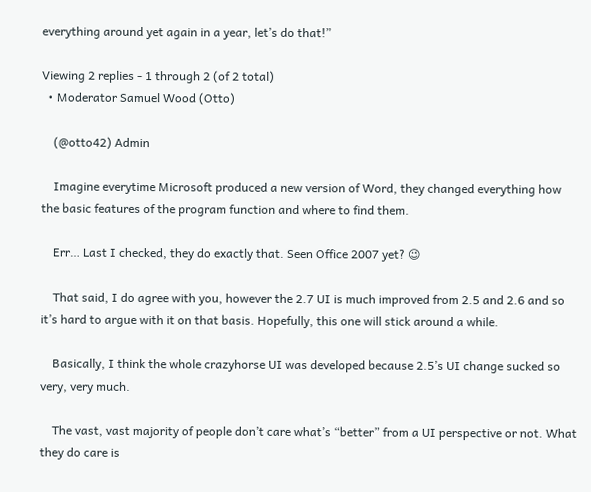everything around yet again in a year, let’s do that!”

Viewing 2 replies - 1 through 2 (of 2 total)
  • Moderator Samuel Wood (Otto)

    (@otto42) Admin

    Imagine everytime Microsoft produced a new version of Word, they changed everything how the basic features of the program function and where to find them.

    Err… Last I checked, they do exactly that. Seen Office 2007 yet? 😉

    That said, I do agree with you, however the 2.7 UI is much improved from 2.5 and 2.6 and so it’s hard to argue with it on that basis. Hopefully, this one will stick around a while.

    Basically, I think the whole crazyhorse UI was developed because 2.5’s UI change sucked so very, very much.

    The vast, vast majority of people don’t care what’s “better” from a UI perspective or not. What they do care is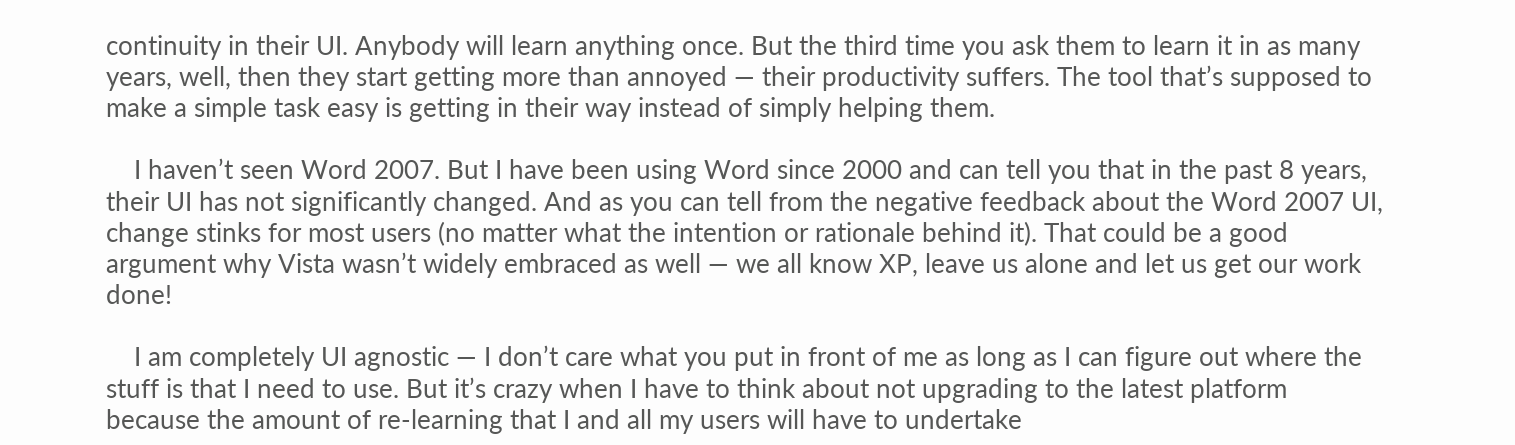continuity in their UI. Anybody will learn anything once. But the third time you ask them to learn it in as many years, well, then they start getting more than annoyed — their productivity suffers. The tool that’s supposed to make a simple task easy is getting in their way instead of simply helping them.

    I haven’t seen Word 2007. But I have been using Word since 2000 and can tell you that in the past 8 years, their UI has not significantly changed. And as you can tell from the negative feedback about the Word 2007 UI, change stinks for most users (no matter what the intention or rationale behind it). That could be a good argument why Vista wasn’t widely embraced as well — we all know XP, leave us alone and let us get our work done!

    I am completely UI agnostic — I don’t care what you put in front of me as long as I can figure out where the stuff is that I need to use. But it’s crazy when I have to think about not upgrading to the latest platform because the amount of re-learning that I and all my users will have to undertake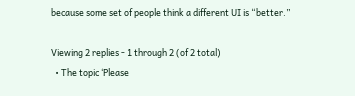because some set of people think a different UI is “better.”

Viewing 2 replies - 1 through 2 (of 2 total)
  • The topic ‘Please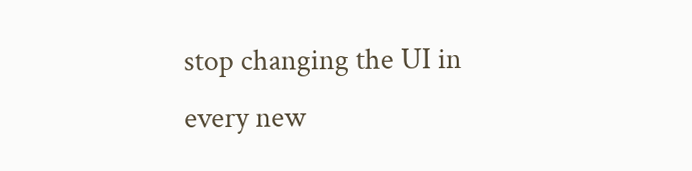stop changing the UI in every new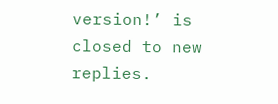version!’ is closed to new replies.